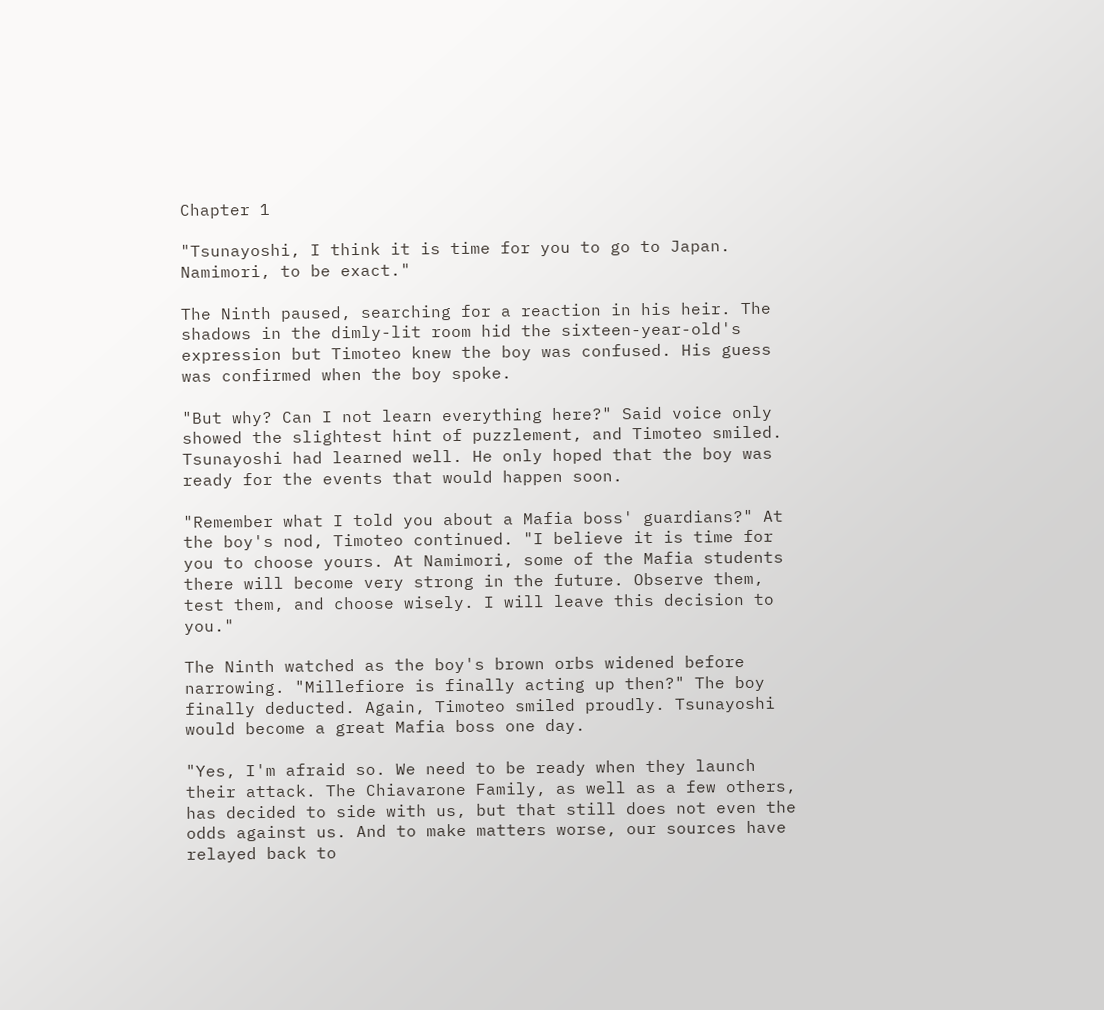Chapter 1

"Tsunayoshi, I think it is time for you to go to Japan. Namimori, to be exact."

The Ninth paused, searching for a reaction in his heir. The shadows in the dimly-lit room hid the sixteen-year-old's expression but Timoteo knew the boy was confused. His guess was confirmed when the boy spoke.

"But why? Can I not learn everything here?" Said voice only showed the slightest hint of puzzlement, and Timoteo smiled. Tsunayoshi had learned well. He only hoped that the boy was ready for the events that would happen soon.

"Remember what I told you about a Mafia boss' guardians?" At the boy's nod, Timoteo continued. "I believe it is time for you to choose yours. At Namimori, some of the Mafia students there will become very strong in the future. Observe them, test them, and choose wisely. I will leave this decision to you."

The Ninth watched as the boy's brown orbs widened before narrowing. "Millefiore is finally acting up then?" The boy finally deducted. Again, Timoteo smiled proudly. Tsunayoshi would become a great Mafia boss one day.

"Yes, I'm afraid so. We need to be ready when they launch their attack. The Chiavarone Family, as well as a few others, has decided to side with us, but that still does not even the odds against us. And to make matters worse, our sources have relayed back to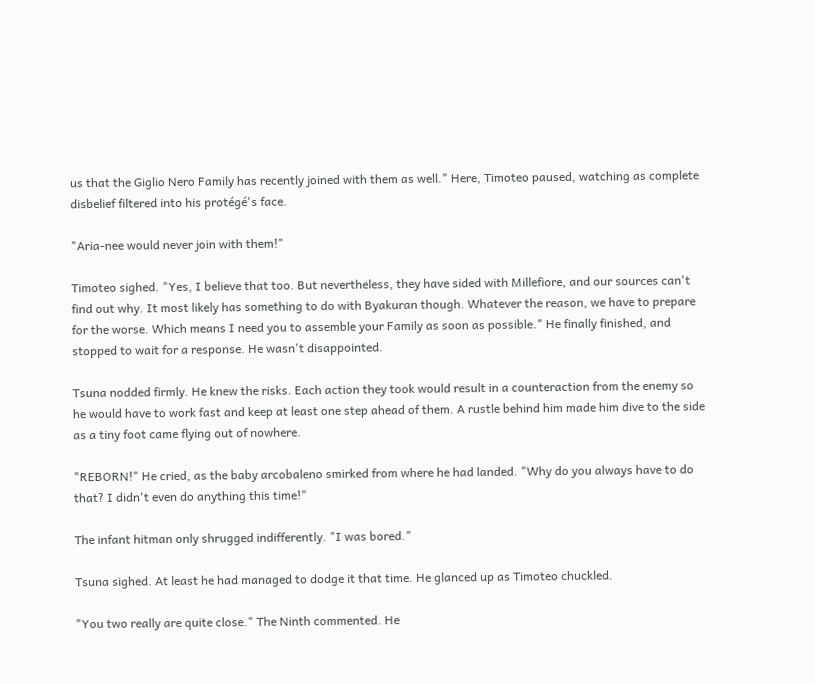us that the Giglio Nero Family has recently joined with them as well." Here, Timoteo paused, watching as complete disbelief filtered into his protégé's face.

"Aria-nee would never join with them!"

Timoteo sighed. "Yes, I believe that too. But nevertheless, they have sided with Millefiore, and our sources can't find out why. It most likely has something to do with Byakuran though. Whatever the reason, we have to prepare for the worse. Which means I need you to assemble your Family as soon as possible." He finally finished, and stopped to wait for a response. He wasn't disappointed.

Tsuna nodded firmly. He knew the risks. Each action they took would result in a counteraction from the enemy so he would have to work fast and keep at least one step ahead of them. A rustle behind him made him dive to the side as a tiny foot came flying out of nowhere.

"REBORN!" He cried, as the baby arcobaleno smirked from where he had landed. "Why do you always have to do that? I didn't even do anything this time!"

The infant hitman only shrugged indifferently. "I was bored."

Tsuna sighed. At least he had managed to dodge it that time. He glanced up as Timoteo chuckled.

"You two really are quite close." The Ninth commented. He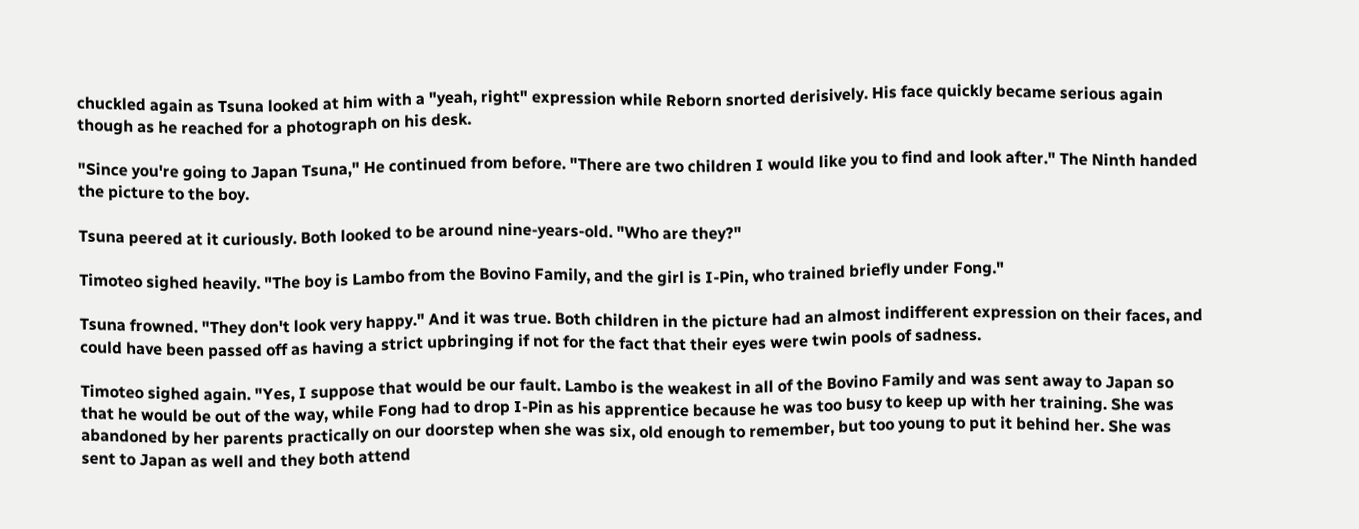chuckled again as Tsuna looked at him with a "yeah, right" expression while Reborn snorted derisively. His face quickly became serious again though as he reached for a photograph on his desk.

"Since you're going to Japan Tsuna," He continued from before. "There are two children I would like you to find and look after." The Ninth handed the picture to the boy.

Tsuna peered at it curiously. Both looked to be around nine-years-old. "Who are they?"

Timoteo sighed heavily. "The boy is Lambo from the Bovino Family, and the girl is I-Pin, who trained briefly under Fong."

Tsuna frowned. "They don't look very happy." And it was true. Both children in the picture had an almost indifferent expression on their faces, and could have been passed off as having a strict upbringing if not for the fact that their eyes were twin pools of sadness.

Timoteo sighed again. "Yes, I suppose that would be our fault. Lambo is the weakest in all of the Bovino Family and was sent away to Japan so that he would be out of the way, while Fong had to drop I-Pin as his apprentice because he was too busy to keep up with her training. She was abandoned by her parents practically on our doorstep when she was six, old enough to remember, but too young to put it behind her. She was sent to Japan as well and they both attend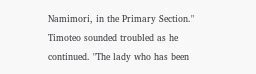Namimori, in the Primary Section." Timoteo sounded troubled as he continued. "The lady who has been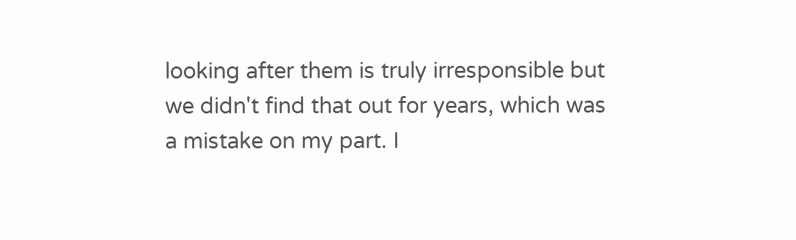looking after them is truly irresponsible but we didn't find that out for years, which was a mistake on my part. I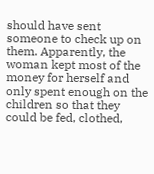should have sent someone to check up on them. Apparently, the woman kept most of the money for herself and only spent enough on the children so that they could be fed, clothed,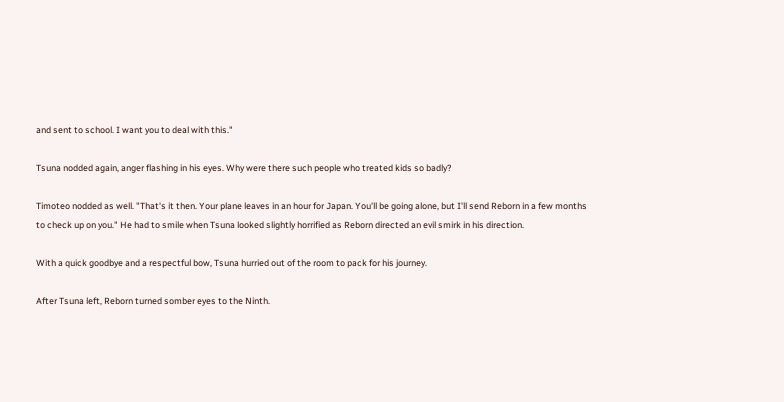and sent to school. I want you to deal with this."

Tsuna nodded again, anger flashing in his eyes. Why were there such people who treated kids so badly?

Timoteo nodded as well. "That's it then. Your plane leaves in an hour for Japan. You'll be going alone, but I'll send Reborn in a few months to check up on you." He had to smile when Tsuna looked slightly horrified as Reborn directed an evil smirk in his direction.

With a quick goodbye and a respectful bow, Tsuna hurried out of the room to pack for his journey.

After Tsuna left, Reborn turned somber eyes to the Ninth.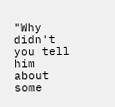"Why didn't you tell him about some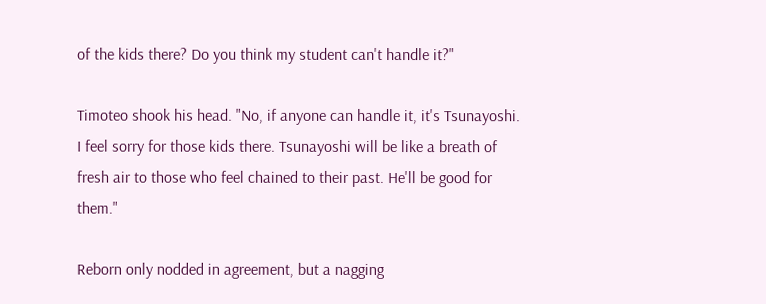of the kids there? Do you think my student can't handle it?"

Timoteo shook his head. "No, if anyone can handle it, it's Tsunayoshi. I feel sorry for those kids there. Tsunayoshi will be like a breath of fresh air to those who feel chained to their past. He'll be good for them."

Reborn only nodded in agreement, but a nagging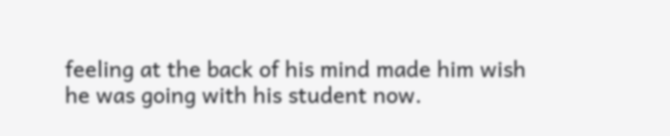feeling at the back of his mind made him wish he was going with his student now.